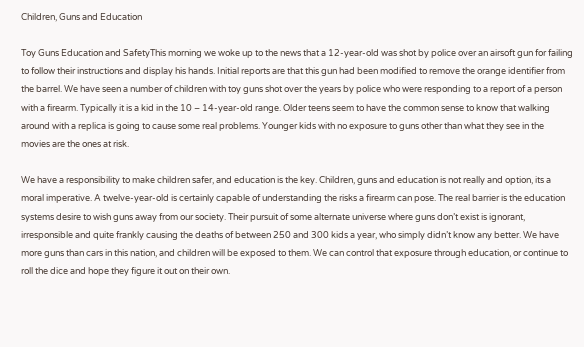Children, Guns and Education

Toy Guns Education and SafetyThis morning we woke up to the news that a 12-year-old was shot by police over an airsoft gun for failing to follow their instructions and display his hands. Initial reports are that this gun had been modified to remove the orange identifier from the barrel. We have seen a number of children with toy guns shot over the years by police who were responding to a report of a person with a firearm. Typically it is a kid in the 10 – 14-year-old range. Older teens seem to have the common sense to know that walking around with a replica is going to cause some real problems. Younger kids with no exposure to guns other than what they see in the movies are the ones at risk.

We have a responsibility to make children safer, and education is the key. Children, guns and education is not really and option, its a moral imperative. A twelve-year-old is certainly capable of understanding the risks a firearm can pose. The real barrier is the education systems desire to wish guns away from our society. Their pursuit of some alternate universe where guns don’t exist is ignorant, irresponsible and quite frankly causing the deaths of between 250 and 300 kids a year, who simply didn’t know any better. We have more guns than cars in this nation, and children will be exposed to them. We can control that exposure through education, or continue to roll the dice and hope they figure it out on their own.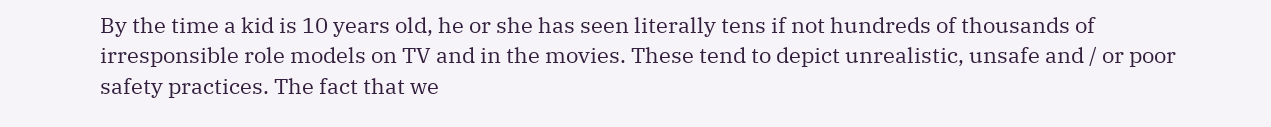By the time a kid is 10 years old, he or she has seen literally tens if not hundreds of thousands of irresponsible role models on TV and in the movies. These tend to depict unrealistic, unsafe and / or poor safety practices. The fact that we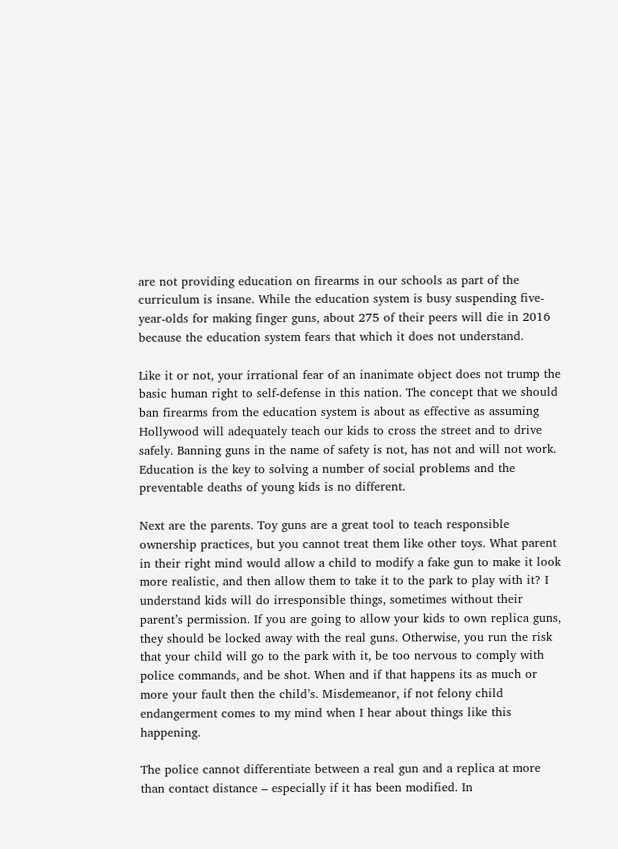are not providing education on firearms in our schools as part of the curriculum is insane. While the education system is busy suspending five-year-olds for making finger guns, about 275 of their peers will die in 2016 because the education system fears that which it does not understand.

Like it or not, your irrational fear of an inanimate object does not trump the basic human right to self-defense in this nation. The concept that we should ban firearms from the education system is about as effective as assuming Hollywood will adequately teach our kids to cross the street and to drive safely. Banning guns in the name of safety is not, has not and will not work. Education is the key to solving a number of social problems and the preventable deaths of young kids is no different.

Next are the parents. Toy guns are a great tool to teach responsible ownership practices, but you cannot treat them like other toys. What parent in their right mind would allow a child to modify a fake gun to make it look more realistic, and then allow them to take it to the park to play with it? I understand kids will do irresponsible things, sometimes without their parent’s permission. If you are going to allow your kids to own replica guns, they should be locked away with the real guns. Otherwise, you run the risk that your child will go to the park with it, be too nervous to comply with police commands, and be shot. When and if that happens its as much or more your fault then the child’s. Misdemeanor, if not felony child endangerment comes to my mind when I hear about things like this happening.

The police cannot differentiate between a real gun and a replica at more than contact distance – especially if it has been modified. In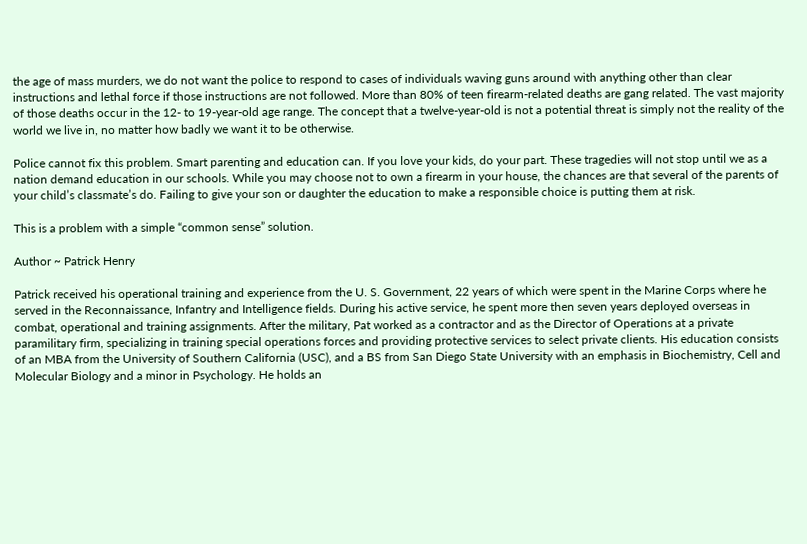the age of mass murders, we do not want the police to respond to cases of individuals waving guns around with anything other than clear instructions and lethal force if those instructions are not followed. More than 80% of teen firearm-related deaths are gang related. The vast majority of those deaths occur in the 12- to 19-year-old age range. The concept that a twelve-year-old is not a potential threat is simply not the reality of the world we live in, no matter how badly we want it to be otherwise.

Police cannot fix this problem. Smart parenting and education can. If you love your kids, do your part. These tragedies will not stop until we as a nation demand education in our schools. While you may choose not to own a firearm in your house, the chances are that several of the parents of your child’s classmate’s do. Failing to give your son or daughter the education to make a responsible choice is putting them at risk.

This is a problem with a simple “common sense” solution.

Author ~ Patrick Henry

Patrick received his operational training and experience from the U. S. Government, 22 years of which were spent in the Marine Corps where he served in the Reconnaissance, Infantry and Intelligence fields. During his active service, he spent more then seven years deployed overseas in combat, operational and training assignments. After the military, Pat worked as a contractor and as the Director of Operations at a private paramilitary firm, specializing in training special operations forces and providing protective services to select private clients. His education consists of an MBA from the University of Southern California (USC), and a BS from San Diego State University with an emphasis in Biochemistry, Cell and Molecular Biology and a minor in Psychology. He holds an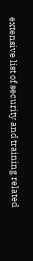extensive list of security and training related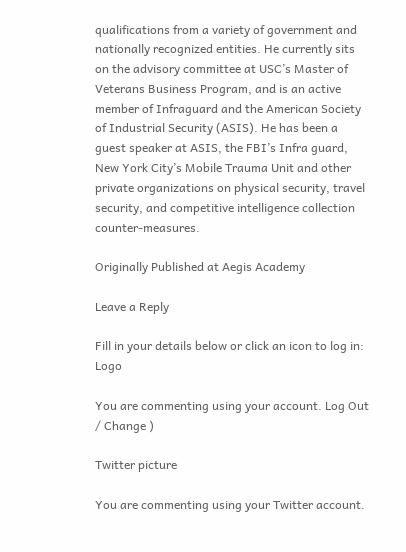qualifications from a variety of government and nationally recognized entities. He currently sits on the advisory committee at USC’s Master of Veterans Business Program, and is an active member of Infraguard and the American Society of Industrial Security (ASIS). He has been a guest speaker at ASIS, the FBI’s Infra guard, New York City’s Mobile Trauma Unit and other private organizations on physical security, travel security, and competitive intelligence collection counter-measures.

Originally Published at Aegis Academy

Leave a Reply

Fill in your details below or click an icon to log in: Logo

You are commenting using your account. Log Out / Change )

Twitter picture

You are commenting using your Twitter account.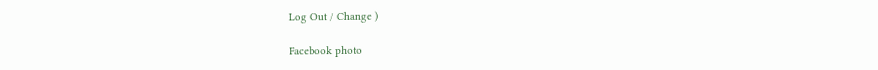Log Out / Change )

Facebook photo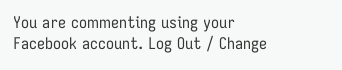You are commenting using your Facebook account. Log Out / Change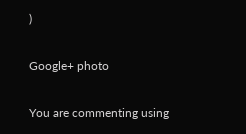)

Google+ photo

You are commenting using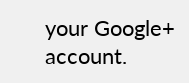your Google+ account.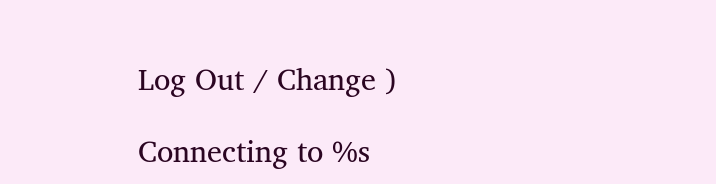Log Out / Change )

Connecting to %s